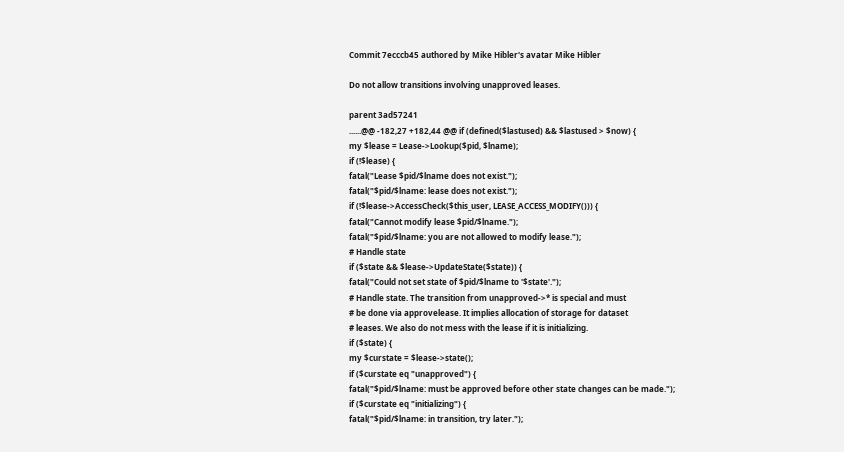Commit 7ecccb45 authored by Mike Hibler's avatar Mike Hibler

Do not allow transitions involving unapproved leases.

parent 3ad57241
......@@ -182,27 +182,44 @@ if (defined($lastused) && $lastused > $now) {
my $lease = Lease->Lookup($pid, $lname);
if (!$lease) {
fatal("Lease $pid/$lname does not exist.");
fatal("$pid/$lname: lease does not exist.");
if (!$lease->AccessCheck($this_user, LEASE_ACCESS_MODIFY())) {
fatal("Cannot modify lease $pid/$lname.");
fatal("$pid/$lname: you are not allowed to modify lease.");
# Handle state
if ($state && $lease->UpdateState($state)) {
fatal("Could not set state of $pid/$lname to '$state'.");
# Handle state. The transition from unapproved->* is special and must
# be done via approvelease. It implies allocation of storage for dataset
# leases. We also do not mess with the lease if it is initializing.
if ($state) {
my $curstate = $lease->state();
if ($curstate eq "unapproved") {
fatal("$pid/$lname: must be approved before other state changes can be made.");
if ($curstate eq "initializing") {
fatal("$pid/$lname: in transition, try later.");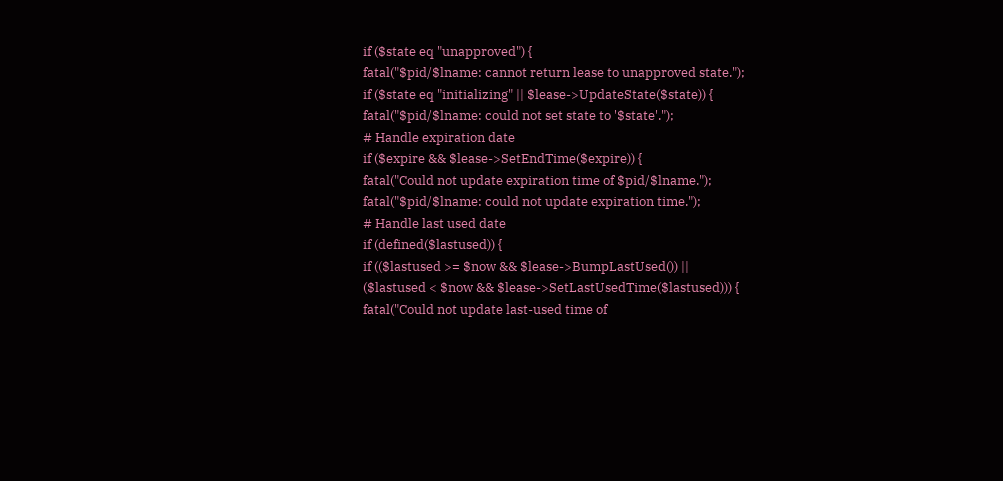if ($state eq "unapproved") {
fatal("$pid/$lname: cannot return lease to unapproved state.");
if ($state eq "initializing" || $lease->UpdateState($state)) {
fatal("$pid/$lname: could not set state to '$state'.");
# Handle expiration date
if ($expire && $lease->SetEndTime($expire)) {
fatal("Could not update expiration time of $pid/$lname.");
fatal("$pid/$lname: could not update expiration time.");
# Handle last used date
if (defined($lastused)) {
if (($lastused >= $now && $lease->BumpLastUsed()) ||
($lastused < $now && $lease->SetLastUsedTime($lastused))) {
fatal("Could not update last-used time of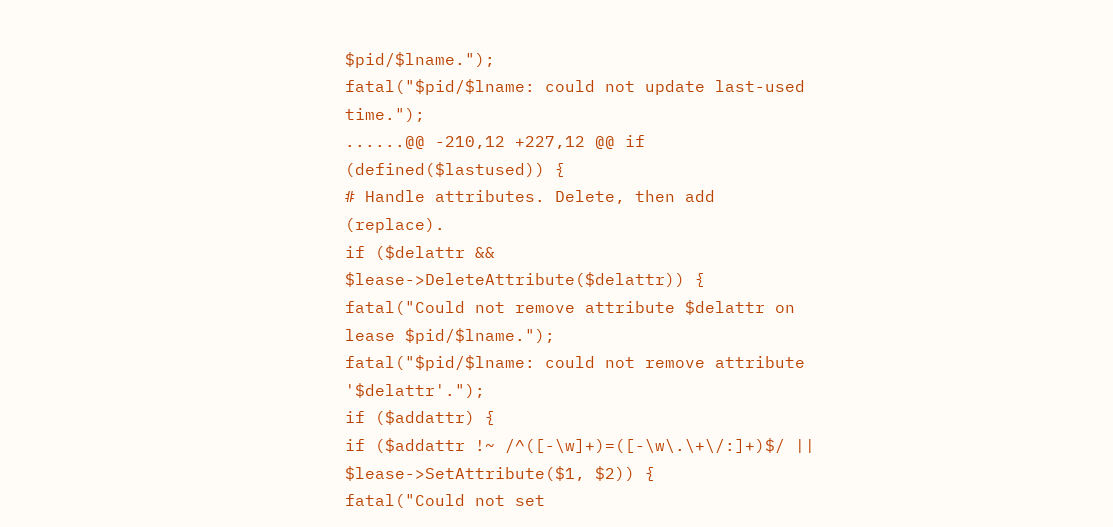$pid/$lname.");
fatal("$pid/$lname: could not update last-used time.");
......@@ -210,12 +227,12 @@ if (defined($lastused)) {
# Handle attributes. Delete, then add (replace).
if ($delattr && $lease->DeleteAttribute($delattr)) {
fatal("Could not remove attribute $delattr on lease $pid/$lname.");
fatal("$pid/$lname: could not remove attribute '$delattr'.");
if ($addattr) {
if ($addattr !~ /^([-\w]+)=([-\w\.\+\/:]+)$/ ||
$lease->SetAttribute($1, $2)) {
fatal("Could not set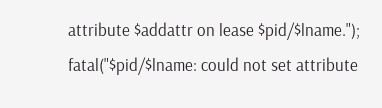attribute $addattr on lease $pid/$lname.");
fatal("$pid/$lname: could not set attribute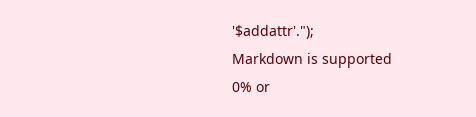'$addattr'.");
Markdown is supported
0% or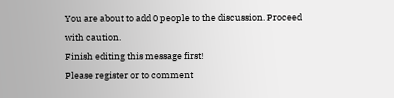You are about to add 0 people to the discussion. Proceed with caution.
Finish editing this message first!
Please register or to comment